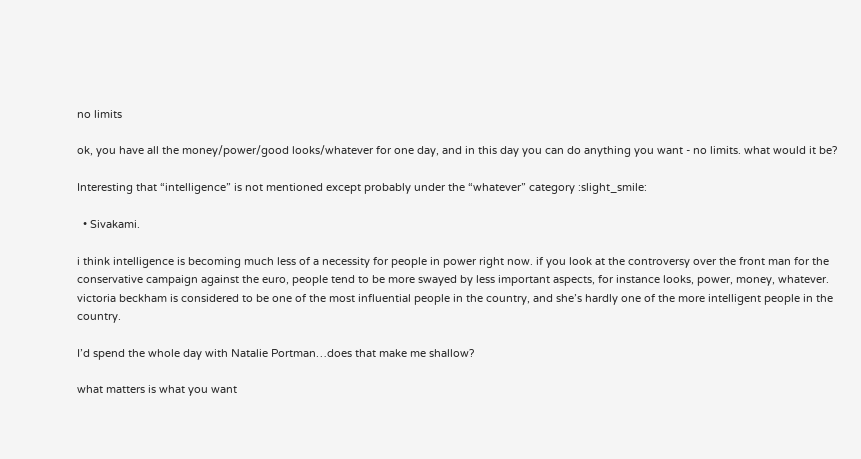no limits

ok, you have all the money/power/good looks/whatever for one day, and in this day you can do anything you want - no limits. what would it be?

Interesting that “intelligence” is not mentioned except probably under the “whatever” category :slight_smile:

  • Sivakami.

i think intelligence is becoming much less of a necessity for people in power right now. if you look at the controversy over the front man for the conservative campaign against the euro, people tend to be more swayed by less important aspects, for instance looks, power, money, whatever. victoria beckham is considered to be one of the most influential people in the country, and she’s hardly one of the more intelligent people in the country.

I’d spend the whole day with Natalie Portman…does that make me shallow?

what matters is what you want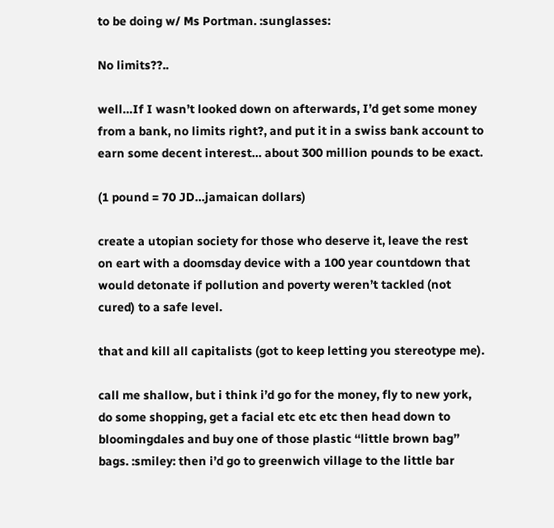to be doing w/ Ms Portman. :sunglasses:

No limits??..

well…If I wasn’t looked down on afterwards, I’d get some money from a bank, no limits right?, and put it in a swiss bank account to earn some decent interest… about 300 million pounds to be exact.

(1 pound = 70 JD…jamaican dollars)

create a utopian society for those who deserve it, leave the rest on eart with a doomsday device with a 100 year countdown that would detonate if pollution and poverty weren’t tackled (not cured) to a safe level.

that and kill all capitalists (got to keep letting you stereotype me).

call me shallow, but i think i’d go for the money, fly to new york, do some shopping, get a facial etc etc etc then head down to bloomingdales and buy one of those plastic ‘‘little brown bag’’ bags. :smiley: then i’d go to greenwich village to the little bar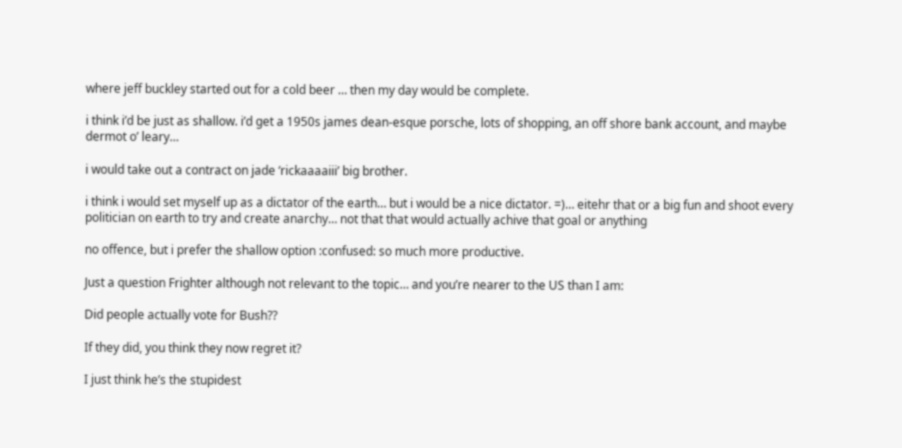where jeff buckley started out for a cold beer … then my day would be complete.

i think i’d be just as shallow. i’d get a 1950s james dean-esque porsche, lots of shopping, an off shore bank account, and maybe dermot o’ leary…

i would take out a contract on jade ‘rickaaaaiii’ big brother.

i think i would set myself up as a dictator of the earth… but i would be a nice dictator. =)… eitehr that or a big fun and shoot every politician on earth to try and create anarchy… not that that would actually achive that goal or anything

no offence, but i prefer the shallow option :confused: so much more productive.

Just a question Frighter although not relevant to the topic… and you’re nearer to the US than I am:

Did people actually vote for Bush??

If they did, you think they now regret it?

I just think he’s the stupidest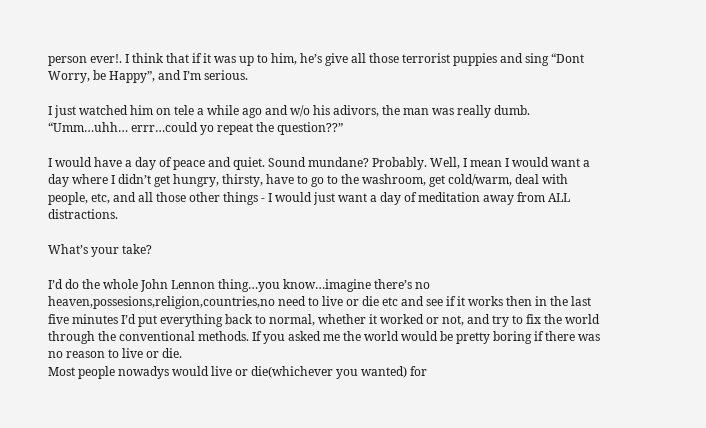person ever!. I think that if it was up to him, he’s give all those terrorist puppies and sing “Dont Worry, be Happy”, and I’m serious.

I just watched him on tele a while ago and w/o his adivors, the man was really dumb. “Umm…uhh… errr…could yo repeat the question??”

I would have a day of peace and quiet. Sound mundane? Probably. Well, I mean I would want a day where I didn’t get hungry, thirsty, have to go to the washroom, get cold/warm, deal with people, etc, and all those other things - I would just want a day of meditation away from ALL distractions.

What’s your take?

I’d do the whole John Lennon thing…you know…imagine there’s no heaven,possesions,religion,countries,no need to live or die etc and see if it works then in the last five minutes I’d put everything back to normal, whether it worked or not, and try to fix the world through the conventional methods. If you asked me the world would be pretty boring if there was no reason to live or die.
Most people nowadys would live or die(whichever you wanted) for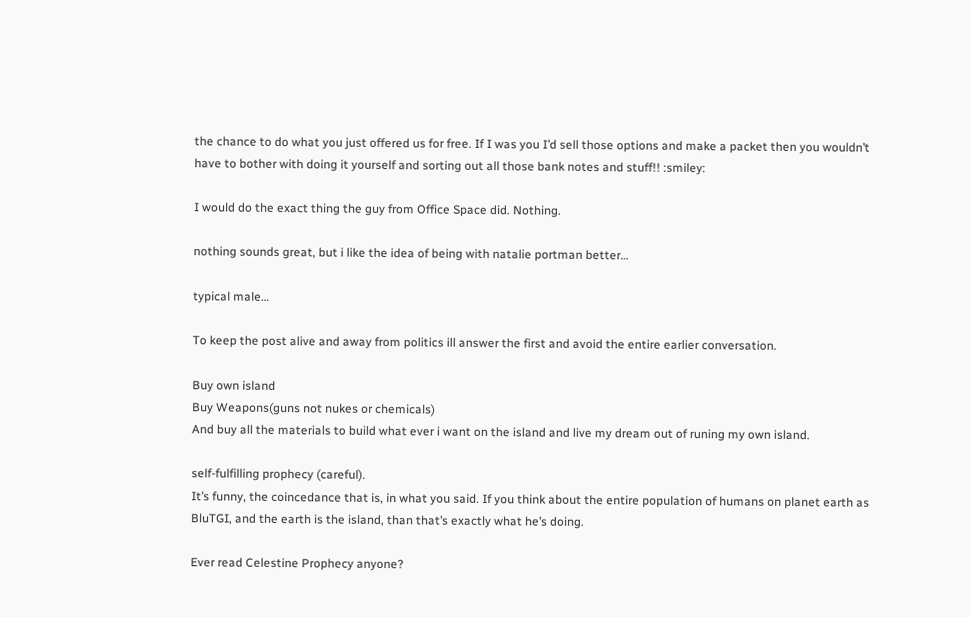the chance to do what you just offered us for free. If I was you I’d sell those options and make a packet then you wouldn’t have to bother with doing it yourself and sorting out all those bank notes and stuff!! :smiley:

I would do the exact thing the guy from Office Space did. Nothing.

nothing sounds great, but i like the idea of being with natalie portman better…

typical male…

To keep the post alive and away from politics ill answer the first and avoid the entire earlier conversation.

Buy own island
Buy Weapons(guns not nukes or chemicals)
And buy all the materials to build what ever i want on the island and live my dream out of runing my own island.

self-fulfilling prophecy (careful).
It’s funny, the coincedance that is, in what you said. If you think about the entire population of humans on planet earth as BluTGI, and the earth is the island, than that’s exactly what he’s doing.

Ever read Celestine Prophecy anyone?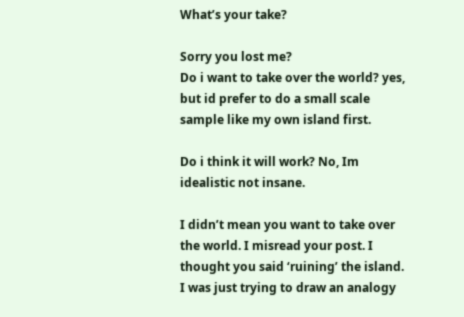What’s your take?

Sorry you lost me?
Do i want to take over the world? yes, but id prefer to do a small scale sample like my own island first.

Do i think it will work? No, Im idealistic not insane.

I didn’t mean you want to take over the world. I misread your post. I thought you said ‘ruining’ the island. I was just trying to draw an analogy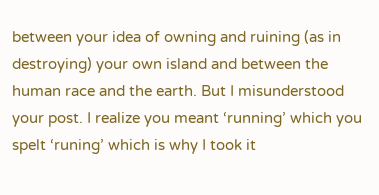between your idea of owning and ruining (as in destroying) your own island and between the human race and the earth. But I misunderstood your post. I realize you meant ‘running’ which you spelt ‘runing’ which is why I took it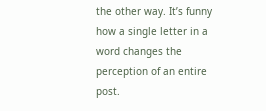the other way. It’s funny how a single letter in a word changes the perception of an entire post.